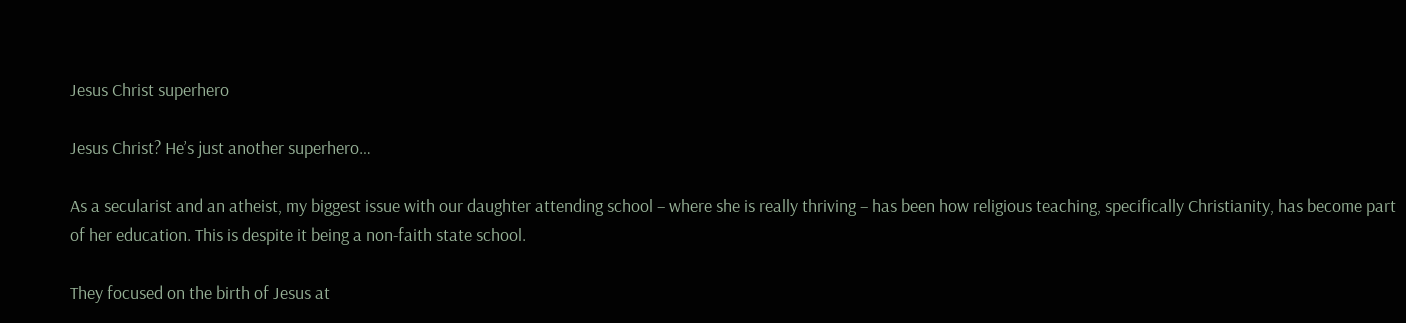Jesus Christ superhero

Jesus Christ? He’s just another superhero…

As a secularist and an atheist, my biggest issue with our daughter attending school – where she is really thriving – has been how religious teaching, specifically Christianity, has become part of her education. This is despite it being a non-faith state school.

They focused on the birth of Jesus at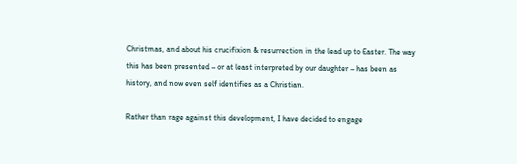Christmas, and about his crucifixion & resurrection in the lead up to Easter. The way this has been presented – or at least interpreted by our daughter – has been as history, and now even self identifies as a Christian.

Rather than rage against this development, I have decided to engage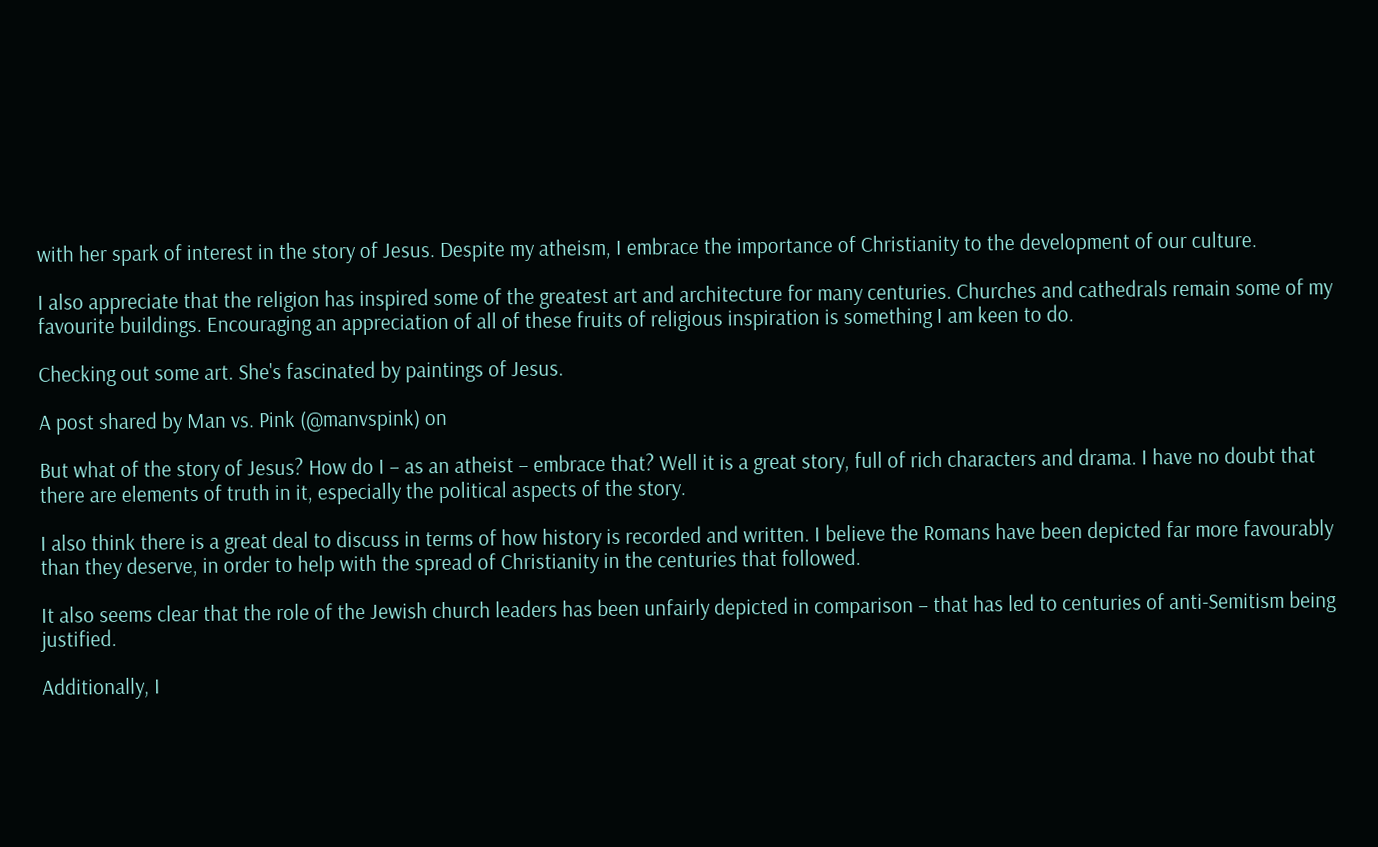with her spark of interest in the story of Jesus. Despite my atheism, I embrace the importance of Christianity to the development of our culture.

I also appreciate that the religion has inspired some of the greatest art and architecture for many centuries. Churches and cathedrals remain some of my favourite buildings. Encouraging an appreciation of all of these fruits of religious inspiration is something I am keen to do.

Checking out some art. She's fascinated by paintings of Jesus.

A post shared by Man vs. Pink (@manvspink) on

But what of the story of Jesus? How do I – as an atheist – embrace that? Well it is a great story, full of rich characters and drama. I have no doubt that there are elements of truth in it, especially the political aspects of the story.

I also think there is a great deal to discuss in terms of how history is recorded and written. I believe the Romans have been depicted far more favourably than they deserve, in order to help with the spread of Christianity in the centuries that followed.

It also seems clear that the role of the Jewish church leaders has been unfairly depicted in comparison – that has led to centuries of anti-Semitism being justified.

Additionally, I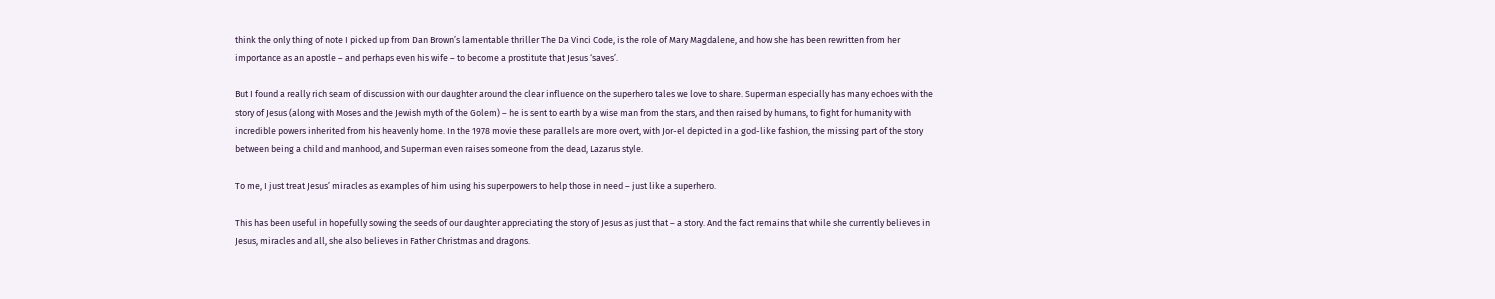think the only thing of note I picked up from Dan Brown’s lamentable thriller The Da Vinci Code, is the role of Mary Magdalene, and how she has been rewritten from her importance as an apostle – and perhaps even his wife – to become a prostitute that Jesus ‘saves’.

But I found a really rich seam of discussion with our daughter around the clear influence on the superhero tales we love to share. Superman especially has many echoes with the story of Jesus (along with Moses and the Jewish myth of the Golem) – he is sent to earth by a wise man from the stars, and then raised by humans, to fight for humanity with incredible powers inherited from his heavenly home. In the 1978 movie these parallels are more overt, with Jor-el depicted in a god-like fashion, the missing part of the story between being a child and manhood, and Superman even raises someone from the dead, Lazarus style.

To me, I just treat Jesus’ miracles as examples of him using his superpowers to help those in need – just like a superhero.

This has been useful in hopefully sowing the seeds of our daughter appreciating the story of Jesus as just that – a story. And the fact remains that while she currently believes in Jesus, miracles and all, she also believes in Father Christmas and dragons.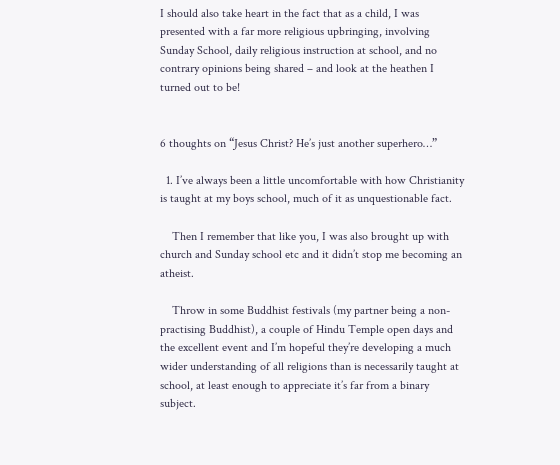I should also take heart in the fact that as a child, I was presented with a far more religious upbringing, involving Sunday School, daily religious instruction at school, and no contrary opinions being shared – and look at the heathen I turned out to be!


6 thoughts on “Jesus Christ? He’s just another superhero…”

  1. I’ve always been a little uncomfortable with how Christianity is taught at my boys school, much of it as unquestionable fact.

    Then I remember that like you, I was also brought up with church and Sunday school etc and it didn’t stop me becoming an atheist.

    Throw in some Buddhist festivals (my partner being a non-practising Buddhist), a couple of Hindu Temple open days and the excellent event and I’m hopeful they’re developing a much wider understanding of all religions than is necessarily taught at school, at least enough to appreciate it’s far from a binary subject.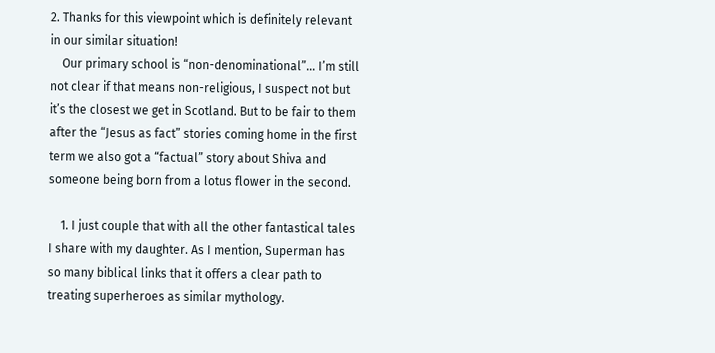2. Thanks for this viewpoint which is definitely relevant in our similar situation!
    Our primary school is “non-denominational”… I’m still not clear if that means non-religious, I suspect not but it’s the closest we get in Scotland. But to be fair to them after the “Jesus as fact” stories coming home in the first term we also got a “factual” story about Shiva and someone being born from a lotus flower in the second.

    1. I just couple that with all the other fantastical tales I share with my daughter. As I mention, Superman has so many biblical links that it offers a clear path to treating superheroes as similar mythology.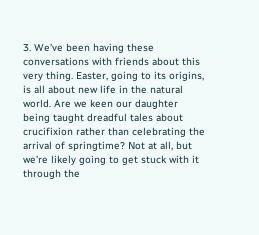3. We’ve been having these conversations with friends about this very thing. Easter, going to its origins, is all about new life in the natural world. Are we keen our daughter being taught dreadful tales about crucifixion rather than celebrating the arrival of springtime? Not at all, but we’re likely going to get stuck with it through the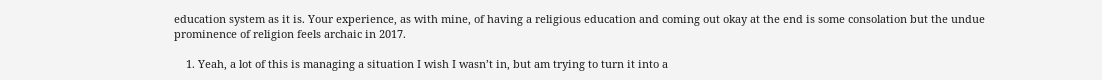education system as it is. Your experience, as with mine, of having a religious education and coming out okay at the end is some consolation but the undue prominence of religion feels archaic in 2017.

    1. Yeah, a lot of this is managing a situation I wish I wasn’t in, but am trying to turn it into a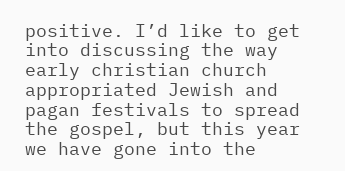positive. I’d like to get into discussing the way early christian church appropriated Jewish and pagan festivals to spread the gospel, but this year we have gone into the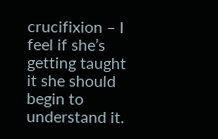crucifixion – I feel if she’s getting taught it she should begin to understand it.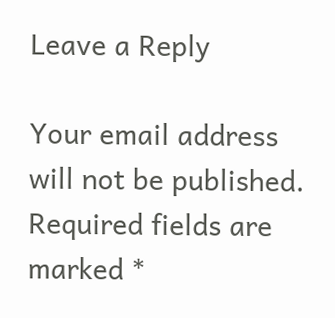Leave a Reply

Your email address will not be published. Required fields are marked *